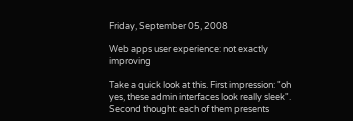Friday, September 05, 2008

Web apps user experience: not exactly improving

Take a quick look at this. First impression: "oh yes, these admin interfaces look really sleek". Second thought: each of them presents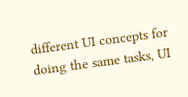different UI concepts for doing the same tasks, UI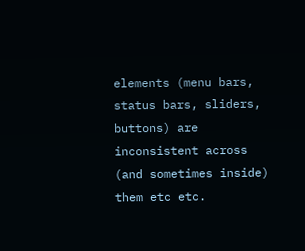elements (menu bars, status bars, sliders, buttons) are inconsistent across (and sometimes inside) them etc etc.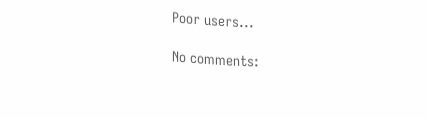Poor users...

No comments: